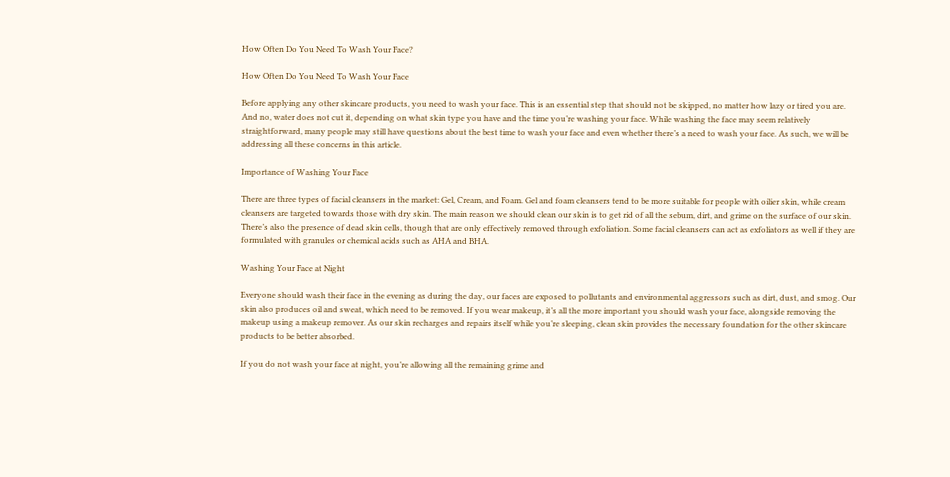How Often Do You Need To Wash Your Face?

How Often Do You Need To Wash Your Face

Before applying any other skincare products, you need to wash your face. This is an essential step that should not be skipped, no matter how lazy or tired you are. And no, water does not cut it, depending on what skin type you have and the time you’re washing your face. While washing the face may seem relatively straightforward, many people may still have questions about the best time to wash your face and even whether there’s a need to wash your face. As such, we will be addressing all these concerns in this article.

Importance of Washing Your Face

There are three types of facial cleansers in the market: Gel, Cream, and Foam. Gel and foam cleansers tend to be more suitable for people with oilier skin, while cream cleansers are targeted towards those with dry skin. The main reason we should clean our skin is to get rid of all the sebum, dirt, and grime on the surface of our skin. There’s also the presence of dead skin cells, though that are only effectively removed through exfoliation. Some facial cleansers can act as exfoliators as well if they are formulated with granules or chemical acids such as AHA and BHA.

Washing Your Face at Night

Everyone should wash their face in the evening as during the day, our faces are exposed to pollutants and environmental aggressors such as dirt, dust, and smog. Our skin also produces oil and sweat, which need to be removed. If you wear makeup, it’s all the more important you should wash your face, alongside removing the makeup using a makeup remover. As our skin recharges and repairs itself while you’re sleeping, clean skin provides the necessary foundation for the other skincare products to be better absorbed.

If you do not wash your face at night, you’re allowing all the remaining grime and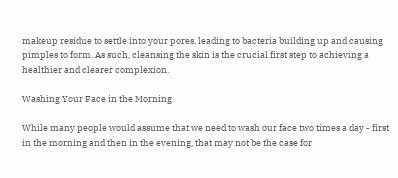makeup residue to settle into your pores, leading to bacteria building up and causing pimples to form. As such, cleansing the skin is the crucial first step to achieving a healthier and clearer complexion.

Washing Your Face in the Morning

While many people would assume that we need to wash our face two times a day - first in the morning and then in the evening, that may not be the case for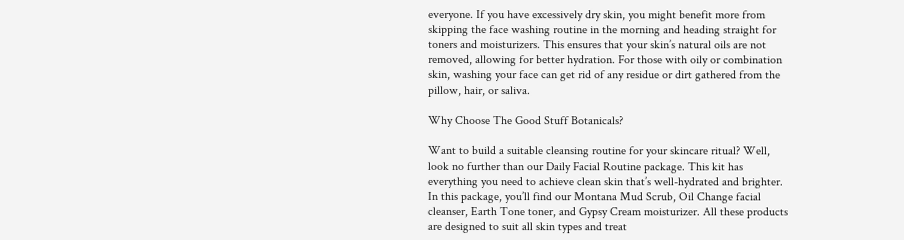everyone. If you have excessively dry skin, you might benefit more from skipping the face washing routine in the morning and heading straight for toners and moisturizers. This ensures that your skin’s natural oils are not removed, allowing for better hydration. For those with oily or combination skin, washing your face can get rid of any residue or dirt gathered from the pillow, hair, or saliva.

Why Choose The Good Stuff Botanicals?

Want to build a suitable cleansing routine for your skincare ritual? Well, look no further than our Daily Facial Routine package. This kit has everything you need to achieve clean skin that’s well-hydrated and brighter. In this package, you’ll find our Montana Mud Scrub, Oil Change facial cleanser, Earth Tone toner, and Gypsy Cream moisturizer. All these products are designed to suit all skin types and treat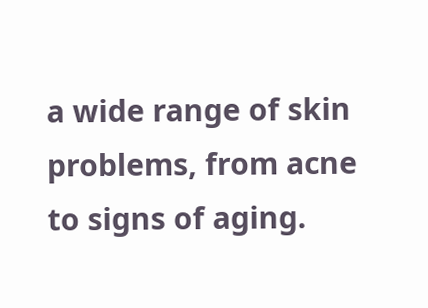a wide range of skin problems, from acne to signs of aging.